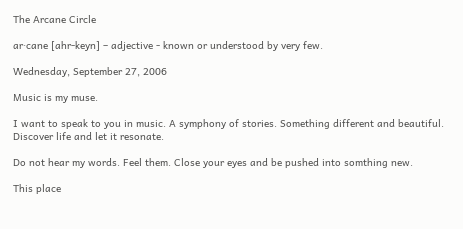The Arcane Circle

ar‧cane [ahr-keyn] – adjective - known or understood by very few.

Wednesday, September 27, 2006

Music is my muse.

I want to speak to you in music. A symphony of stories. Something different and beautiful.
Discover life and let it resonate.

Do not hear my words. Feel them. Close your eyes and be pushed into somthing new.

This place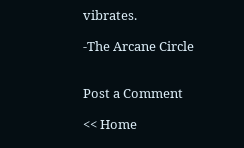vibrates.

-The Arcane Circle


Post a Comment

<< Home